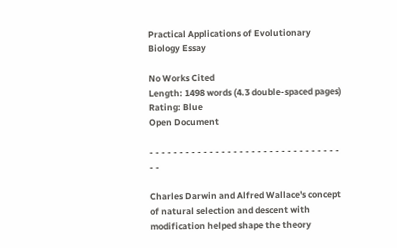Practical Applications of Evolutionary Biology Essay

No Works Cited
Length: 1498 words (4.3 double-spaced pages)
Rating: Blue
Open Document

- - - - - - - - - - - - - - - - - - - - - - - - - - - - - - - - - -

Charles Darwin and Alfred Wallace's concept of natural selection and descent with modification helped shape the theory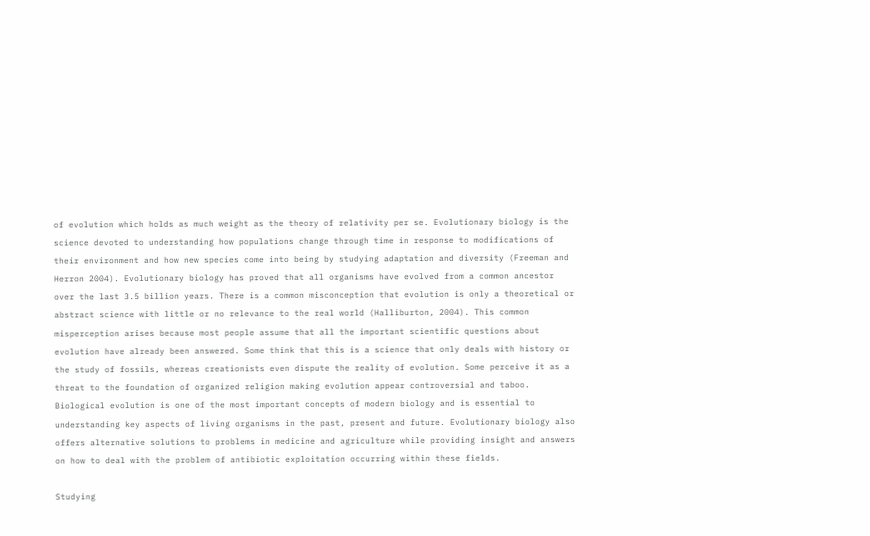of evolution which holds as much weight as the theory of relativity per se. Evolutionary biology is the science devoted to understanding how populations change through time in response to modifications of their environment and how new species come into being by studying adaptation and diversity (Freeman and Herron 2004). Evolutionary biology has proved that all organisms have evolved from a common ancestor over the last 3.5 billion years. There is a common misconception that evolution is only a theoretical or abstract science with little or no relevance to the real world (Halliburton, 2004). This common misperception arises because most people assume that all the important scientific questions about evolution have already been answered. Some think that this is a science that only deals with history or the study of fossils, whereas creationists even dispute the reality of evolution. Some perceive it as a threat to the foundation of organized religion making evolution appear controversial and taboo. Biological evolution is one of the most important concepts of modern biology and is essential to understanding key aspects of living organisms in the past, present and future. Evolutionary biology also offers alternative solutions to problems in medicine and agriculture while providing insight and answers on how to deal with the problem of antibiotic exploitation occurring within these fields.

Studying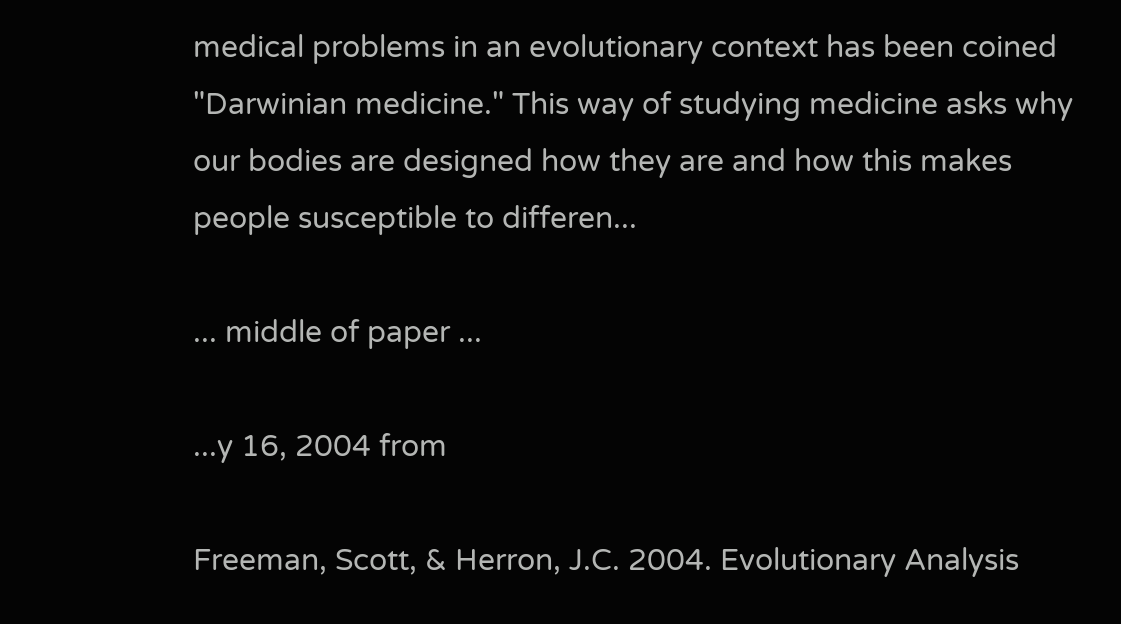medical problems in an evolutionary context has been coined "Darwinian medicine." This way of studying medicine asks why our bodies are designed how they are and how this makes people susceptible to differen...

... middle of paper ...

...y 16, 2004 from

Freeman, Scott, & Herron, J.C. 2004. Evolutionary Analysis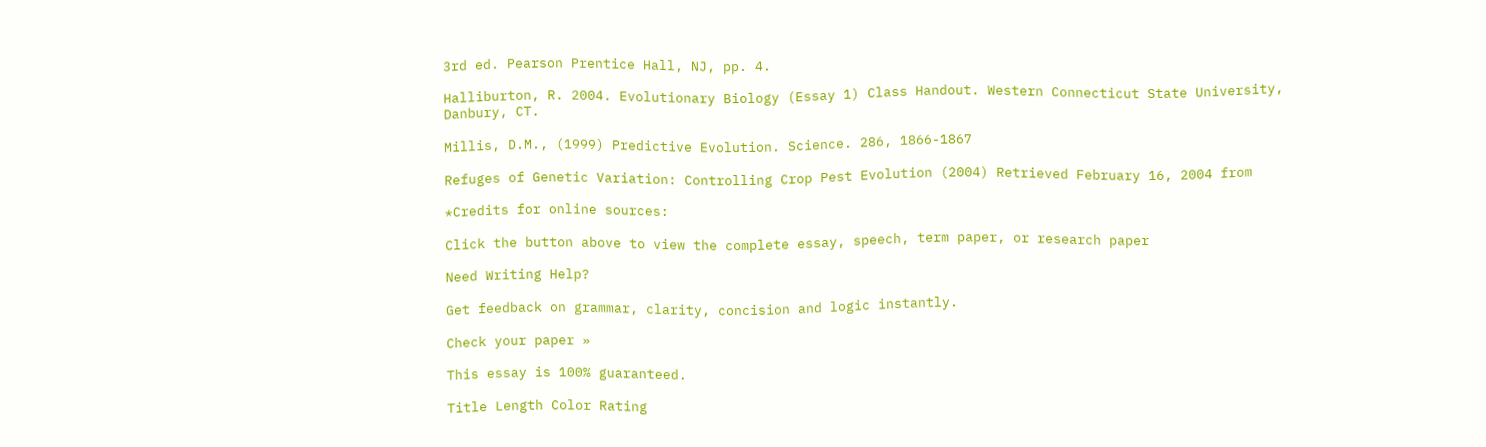3rd ed. Pearson Prentice Hall, NJ, pp. 4.

Halliburton, R. 2004. Evolutionary Biology (Essay 1) Class Handout. Western Connecticut State University, Danbury, CT.

Millis, D.M., (1999) Predictive Evolution. Science. 286, 1866-1867

Refuges of Genetic Variation: Controlling Crop Pest Evolution (2004) Retrieved February 16, 2004 from

*Credits for online sources:

Click the button above to view the complete essay, speech, term paper, or research paper

Need Writing Help?

Get feedback on grammar, clarity, concision and logic instantly.

Check your paper »

This essay is 100% guaranteed.

Title Length Color Rating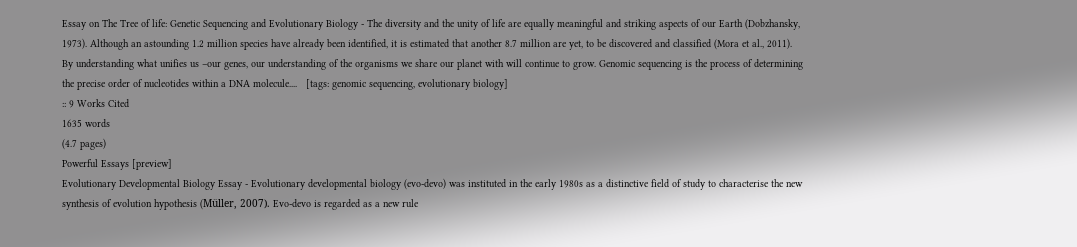Essay on The Tree of life: Genetic Sequencing and Evolutionary Biology - The diversity and the unity of life are equally meaningful and striking aspects of our Earth (Dobzhansky, 1973). Although an astounding 1.2 million species have already been identified, it is estimated that another 8.7 million are yet, to be discovered and classified (Mora et al., 2011). By understanding what unifies us –our genes, our understanding of the organisms we share our planet with will continue to grow. Genomic sequencing is the process of determining the precise order of nucleotides within a DNA molecule....   [tags: genomic sequencing, evolutionary biology]
:: 9 Works Cited
1635 words
(4.7 pages)
Powerful Essays [preview]
Evolutionary Developmental Biology Essay - Evolutionary developmental biology (evo-devo) was instituted in the early 1980s as a distinctive field of study to characterise the new synthesis of evolution hypothesis (Müller, 2007). Evo-devo is regarded as a new rule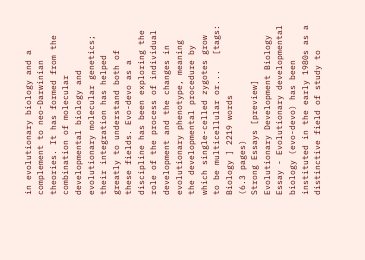in evolutionary biology and a complement to neo-Darwinian theories. It has formed from the combination of molecular developmental biology and evolutionary molecular genetics; their integration has helped greatly to understand both of these fields. Evo-devo as a discipline has been exploring the role of the process of individual development and the changes in evolutionary phenotype, meaning the developmental procedure by which single-celled zygotes grow to be multicellular or...   [tags: Biology ] 2219 words
(6.3 pages)
Strong Essays [preview]
Evolutionary Development Biology Essay - Evolutionary developmental biology (evo-devo) has been instituted in the early 1980s as a distinctive field of study to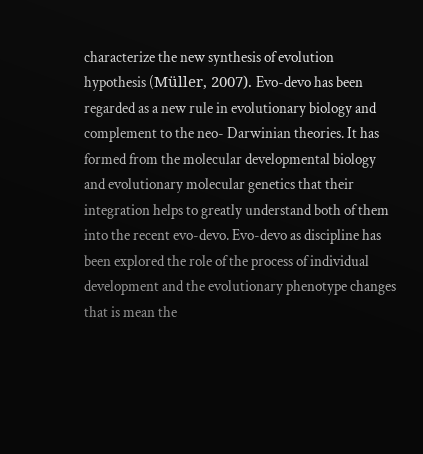characterize the new synthesis of evolution hypothesis (Müller, 2007). Evo-devo has been regarded as a new rule in evolutionary biology and complement to the neo- Darwinian theories. It has formed from the molecular developmental biology and evolutionary molecular genetics that their integration helps to greatly understand both of them into the recent evo-devo. Evo-devo as discipline has been explored the role of the process of individual development and the evolutionary phenotype changes that is mean the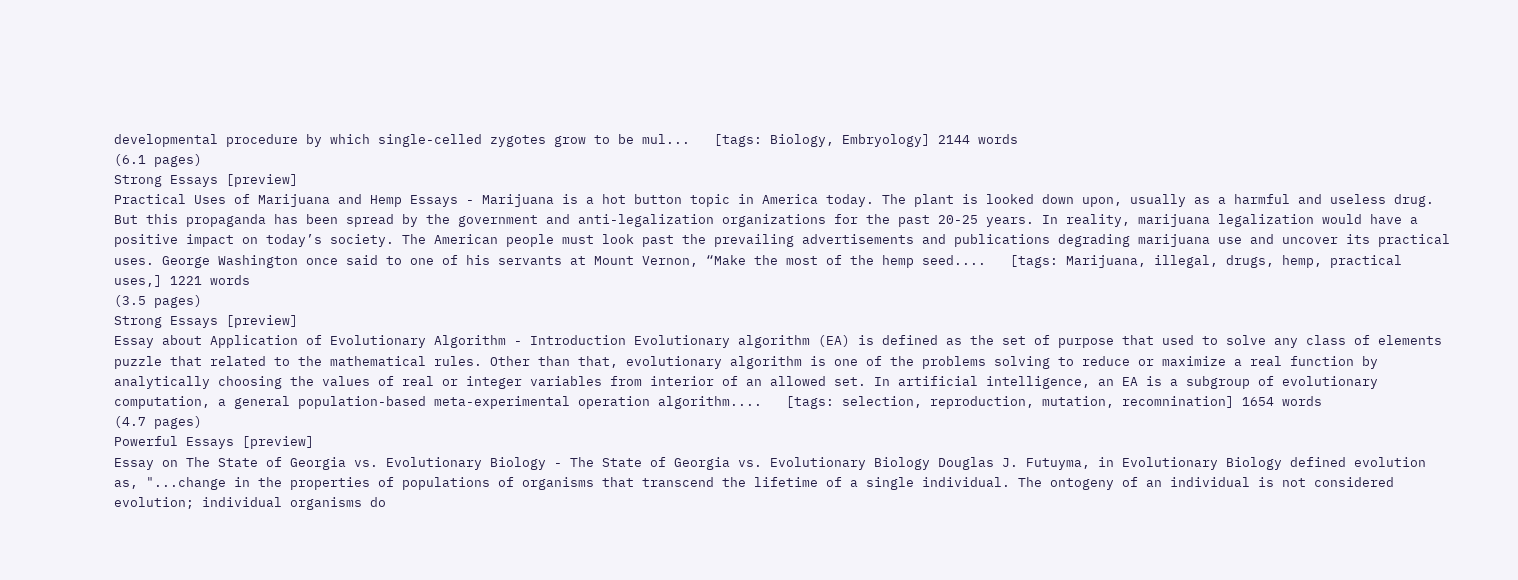developmental procedure by which single-celled zygotes grow to be mul...   [tags: Biology, Embryology] 2144 words
(6.1 pages)
Strong Essays [preview]
Practical Uses of Marijuana and Hemp Essays - Marijuana is a hot button topic in America today. The plant is looked down upon, usually as a harmful and useless drug. But this propaganda has been spread by the government and anti-legalization organizations for the past 20-25 years. In reality, marijuana legalization would have a positive impact on today’s society. The American people must look past the prevailing advertisements and publications degrading marijuana use and uncover its practical uses. George Washington once said to one of his servants at Mount Vernon, “Make the most of the hemp seed....   [tags: Marijuana, illegal, drugs, hemp, practical uses,] 1221 words
(3.5 pages)
Strong Essays [preview]
Essay about Application of Evolutionary Algorithm - Introduction Evolutionary algorithm (EA) is defined as the set of purpose that used to solve any class of elements puzzle that related to the mathematical rules. Other than that, evolutionary algorithm is one of the problems solving to reduce or maximize a real function by analytically choosing the values of real or integer variables from interior of an allowed set. In artificial intelligence, an EA is a subgroup of evolutionary computation, a general population-based meta-experimental operation algorithm....   [tags: selection, reproduction, mutation, recomnination] 1654 words
(4.7 pages)
Powerful Essays [preview]
Essay on The State of Georgia vs. Evolutionary Biology - The State of Georgia vs. Evolutionary Biology Douglas J. Futuyma, in Evolutionary Biology defined evolution as, "...change in the properties of populations of organisms that transcend the lifetime of a single individual. The ontogeny of an individual is not considered evolution; individual organisms do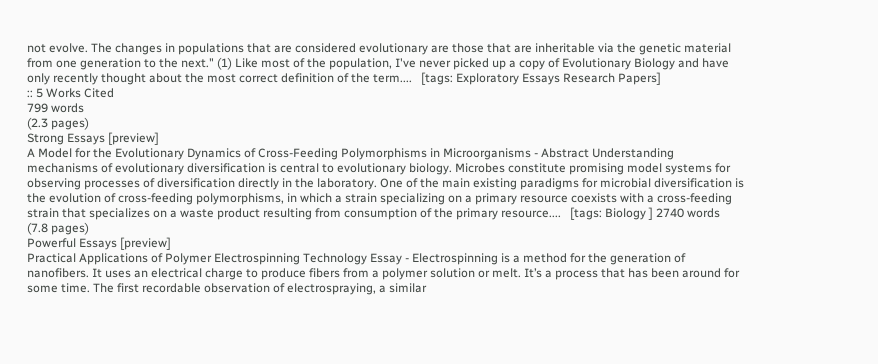not evolve. The changes in populations that are considered evolutionary are those that are inheritable via the genetic material from one generation to the next." (1) Like most of the population, I've never picked up a copy of Evolutionary Biology and have only recently thought about the most correct definition of the term....   [tags: Exploratory Essays Research Papers]
:: 5 Works Cited
799 words
(2.3 pages)
Strong Essays [preview]
A Model for the Evolutionary Dynamics of Cross-Feeding Polymorphisms in Microorganisms - Abstract Understanding mechanisms of evolutionary diversification is central to evolutionary biology. Microbes constitute promising model systems for observing processes of diversification directly in the laboratory. One of the main existing paradigms for microbial diversification is the evolution of cross-feeding polymorphisms, in which a strain specializing on a primary resource coexists with a cross-feeding strain that specializes on a waste product resulting from consumption of the primary resource....   [tags: Biology ] 2740 words
(7.8 pages)
Powerful Essays [preview]
Practical Applications of Polymer Electrospinning Technology Essay - Electrospinning is a method for the generation of nanofibers. It uses an electrical charge to produce fibers from a polymer solution or melt. It’s a process that has been around for some time. The first recordable observation of electrospraying, a similar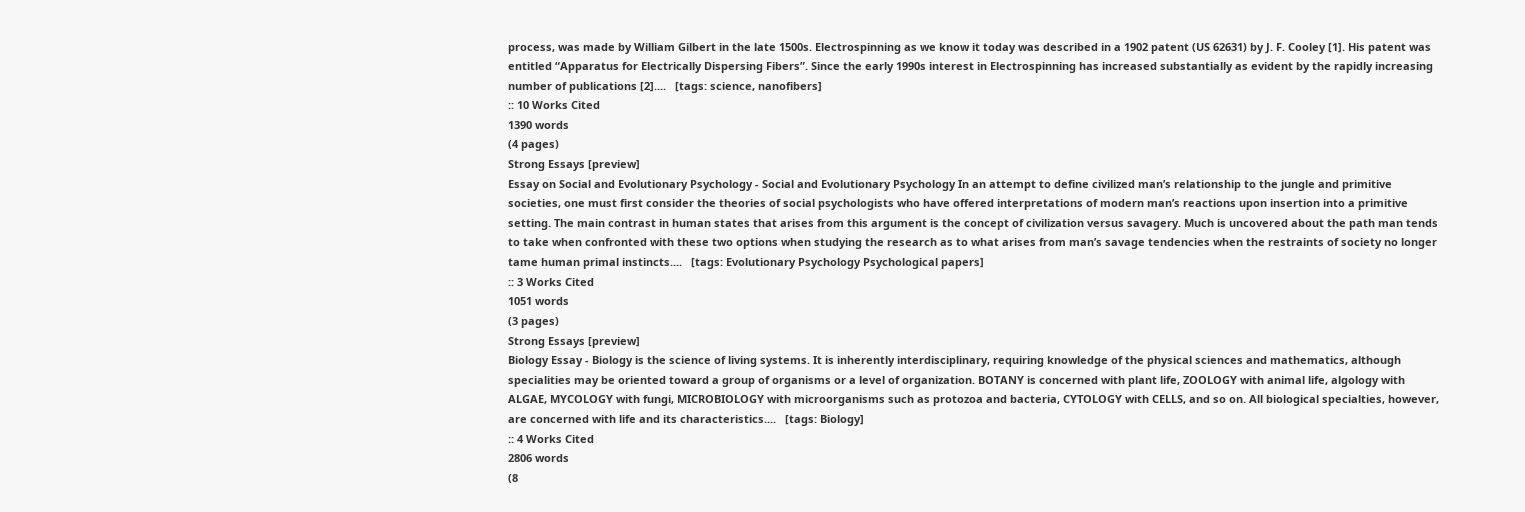process, was made by William Gilbert in the late 1500s. Electrospinning as we know it today was described in a 1902 patent (US 62631) by J. F. Cooley [1]. His patent was entitled “Apparatus for Electrically Dispersing Fibers”. Since the early 1990s interest in Electrospinning has increased substantially as evident by the rapidly increasing number of publications [2]....   [tags: science, nanofibers]
:: 10 Works Cited
1390 words
(4 pages)
Strong Essays [preview]
Essay on Social and Evolutionary Psychology - Social and Evolutionary Psychology In an attempt to define civilized man’s relationship to the jungle and primitive societies, one must first consider the theories of social psychologists who have offered interpretations of modern man’s reactions upon insertion into a primitive setting. The main contrast in human states that arises from this argument is the concept of civilization versus savagery. Much is uncovered about the path man tends to take when confronted with these two options when studying the research as to what arises from man’s savage tendencies when the restraints of society no longer tame human primal instincts....   [tags: Evolutionary Psychology Psychological papers]
:: 3 Works Cited
1051 words
(3 pages)
Strong Essays [preview]
Biology Essay - Biology is the science of living systems. It is inherently interdisciplinary, requiring knowledge of the physical sciences and mathematics, although specialities may be oriented toward a group of organisms or a level of organization. BOTANY is concerned with plant life, ZOOLOGY with animal life, algology with ALGAE, MYCOLOGY with fungi, MICROBIOLOGY with microorganisms such as protozoa and bacteria, CYTOLOGY with CELLS, and so on. All biological specialties, however, are concerned with life and its characteristics....   [tags: Biology]
:: 4 Works Cited
2806 words
(8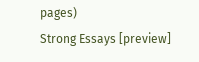pages)
Strong Essays [preview]